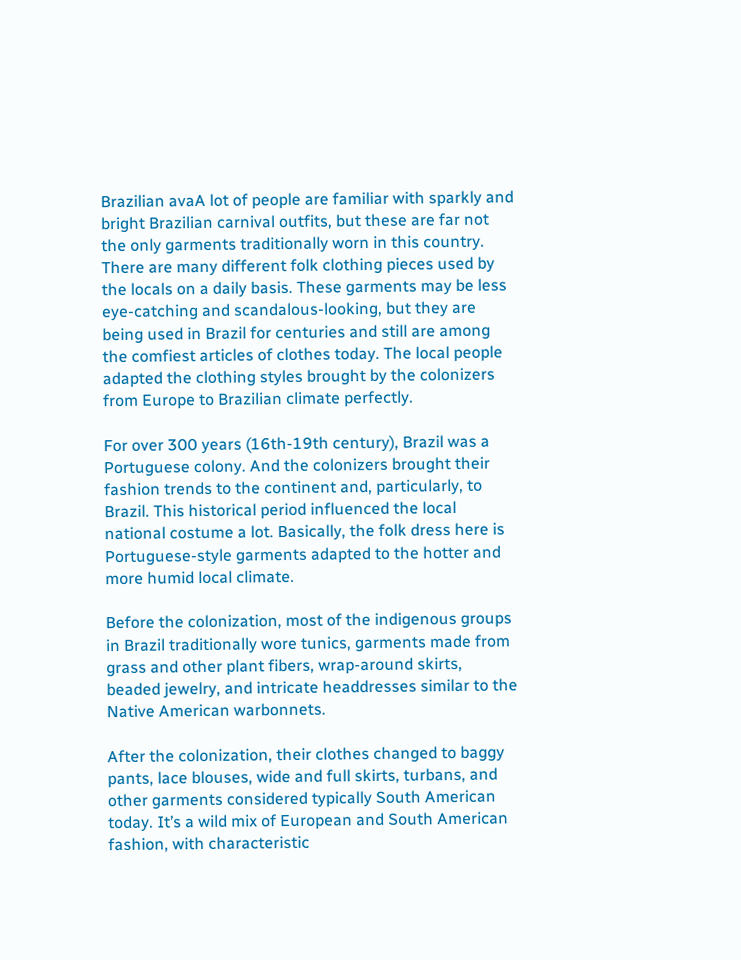Brazilian avaA lot of people are familiar with sparkly and bright Brazilian carnival outfits, but these are far not the only garments traditionally worn in this country. There are many different folk clothing pieces used by the locals on a daily basis. These garments may be less eye-catching and scandalous-looking, but they are being used in Brazil for centuries and still are among the comfiest articles of clothes today. The local people adapted the clothing styles brought by the colonizers from Europe to Brazilian climate perfectly.

For over 300 years (16th-19th century), Brazil was a Portuguese colony. And the colonizers brought their fashion trends to the continent and, particularly, to Brazil. This historical period influenced the local national costume a lot. Basically, the folk dress here is Portuguese-style garments adapted to the hotter and more humid local climate.

Before the colonization, most of the indigenous groups in Brazil traditionally wore tunics, garments made from grass and other plant fibers, wrap-around skirts, beaded jewelry, and intricate headdresses similar to the Native American warbonnets.

After the colonization, their clothes changed to baggy pants, lace blouses, wide and full skirts, turbans, and other garments considered typically South American today. It’s a wild mix of European and South American fashion, with characteristic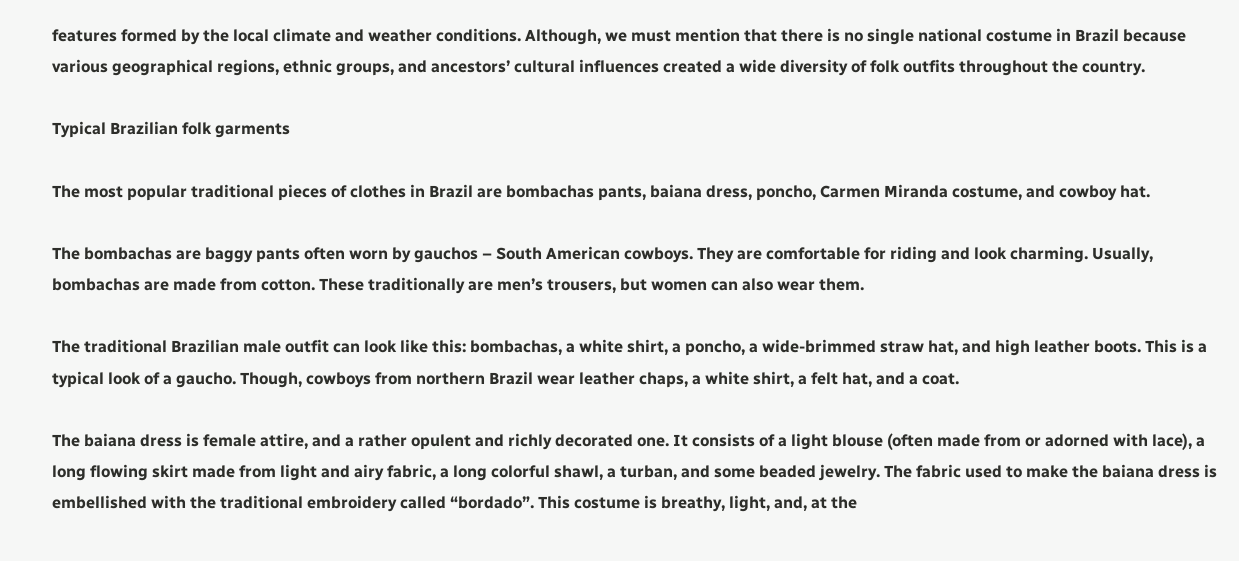features formed by the local climate and weather conditions. Although, we must mention that there is no single national costume in Brazil because various geographical regions, ethnic groups, and ancestors’ cultural influences created a wide diversity of folk outfits throughout the country.

Typical Brazilian folk garments

The most popular traditional pieces of clothes in Brazil are bombachas pants, baiana dress, poncho, Carmen Miranda costume, and cowboy hat.

The bombachas are baggy pants often worn by gauchos – South American cowboys. They are comfortable for riding and look charming. Usually, bombachas are made from cotton. These traditionally are men’s trousers, but women can also wear them.

The traditional Brazilian male outfit can look like this: bombachas, a white shirt, a poncho, a wide-brimmed straw hat, and high leather boots. This is a typical look of a gaucho. Though, cowboys from northern Brazil wear leather chaps, a white shirt, a felt hat, and a coat.

The baiana dress is female attire, and a rather opulent and richly decorated one. It consists of a light blouse (often made from or adorned with lace), a long flowing skirt made from light and airy fabric, a long colorful shawl, a turban, and some beaded jewelry. The fabric used to make the baiana dress is embellished with the traditional embroidery called “bordado”. This costume is breathy, light, and, at the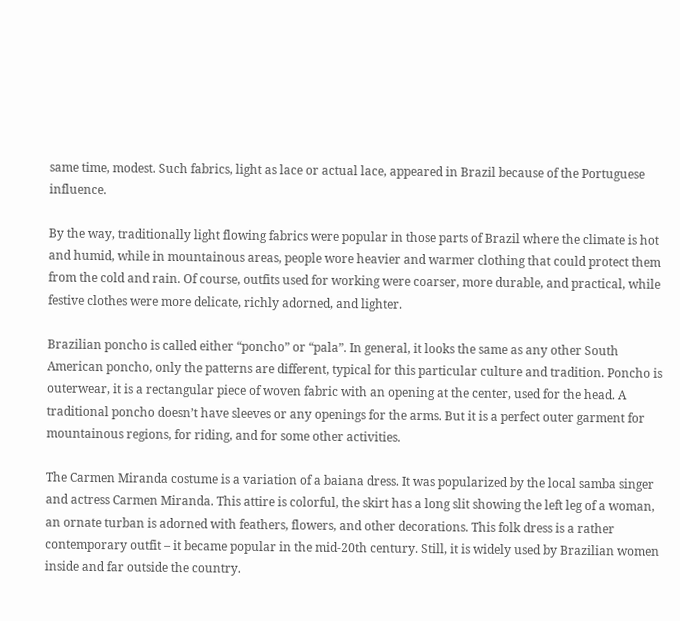same time, modest. Such fabrics, light as lace or actual lace, appeared in Brazil because of the Portuguese influence.

By the way, traditionally light flowing fabrics were popular in those parts of Brazil where the climate is hot and humid, while in mountainous areas, people wore heavier and warmer clothing that could protect them from the cold and rain. Of course, outfits used for working were coarser, more durable, and practical, while festive clothes were more delicate, richly adorned, and lighter.

Brazilian poncho is called either “poncho” or “pala”. In general, it looks the same as any other South American poncho, only the patterns are different, typical for this particular culture and tradition. Poncho is outerwear, it is a rectangular piece of woven fabric with an opening at the center, used for the head. A traditional poncho doesn’t have sleeves or any openings for the arms. But it is a perfect outer garment for mountainous regions, for riding, and for some other activities.

The Carmen Miranda costume is a variation of a baiana dress. It was popularized by the local samba singer and actress Carmen Miranda. This attire is colorful, the skirt has a long slit showing the left leg of a woman, an ornate turban is adorned with feathers, flowers, and other decorations. This folk dress is a rather contemporary outfit – it became popular in the mid-20th century. Still, it is widely used by Brazilian women inside and far outside the country.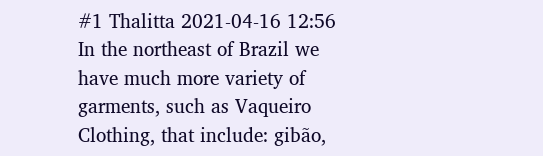#1 Thalitta 2021-04-16 12:56
In the northeast of Brazil we have much more variety of garments, such as Vaqueiro Clothing, that include: gibão,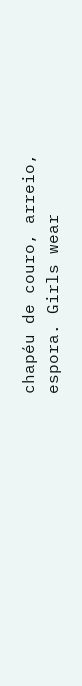chapéu de couro, arreio, espora. Girls wear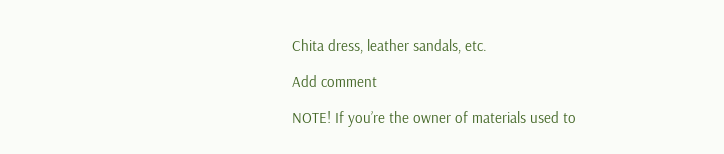Chita dress, leather sandals, etc.

Add comment

NOTE! If you’re the owner of materials used to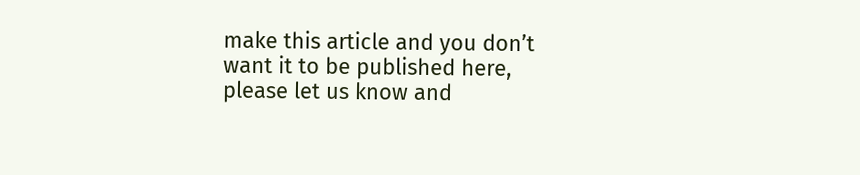make this article and you don’t want it to be published here, please let us know and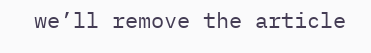we’ll remove the article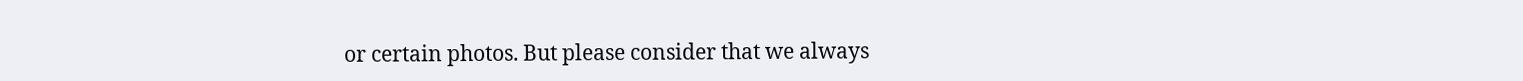or certain photos. But please consider that we always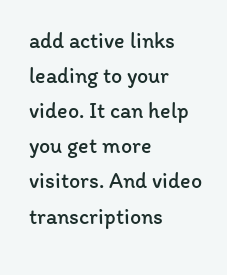add active links leading to your video. It can help you get more visitors. And video transcriptions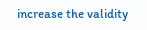increase the validity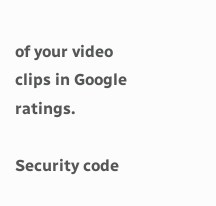of your video clips in Google ratings.

Security code